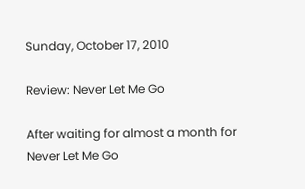Sunday, October 17, 2010

Review: Never Let Me Go

After waiting for almost a month for Never Let Me Go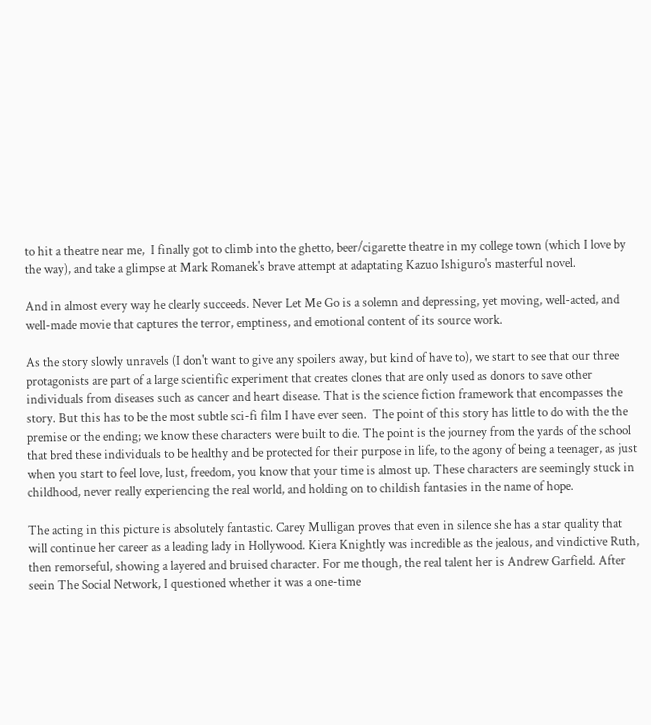to hit a theatre near me,  I finally got to climb into the ghetto, beer/cigarette theatre in my college town (which I love by the way), and take a glimpse at Mark Romanek's brave attempt at adaptating Kazuo Ishiguro's masterful novel.

And in almost every way he clearly succeeds. Never Let Me Go is a solemn and depressing, yet moving, well-acted, and well-made movie that captures the terror, emptiness, and emotional content of its source work.

As the story slowly unravels (I don't want to give any spoilers away, but kind of have to), we start to see that our three protagonists are part of a large scientific experiment that creates clones that are only used as donors to save other individuals from diseases such as cancer and heart disease. That is the science fiction framework that encompasses the story. But this has to be the most subtle sci-fi film I have ever seen.  The point of this story has little to do with the the premise or the ending; we know these characters were built to die. The point is the journey from the yards of the school that bred these individuals to be healthy and be protected for their purpose in life, to the agony of being a teenager, as just when you start to feel love, lust, freedom, you know that your time is almost up. These characters are seemingly stuck in childhood, never really experiencing the real world, and holding on to childish fantasies in the name of hope.

The acting in this picture is absolutely fantastic. Carey Mulligan proves that even in silence she has a star quality that will continue her career as a leading lady in Hollywood. Kiera Knightly was incredible as the jealous, and vindictive Ruth, then remorseful, showing a layered and bruised character. For me though, the real talent her is Andrew Garfield. After seein The Social Network, I questioned whether it was a one-time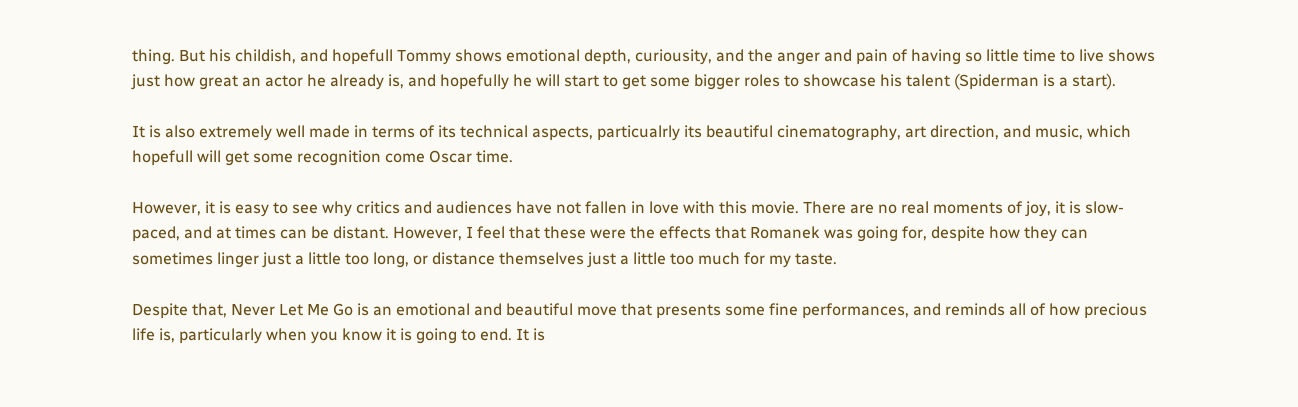thing. But his childish, and hopefull Tommy shows emotional depth, curiousity, and the anger and pain of having so little time to live shows just how great an actor he already is, and hopefully he will start to get some bigger roles to showcase his talent (Spiderman is a start).

It is also extremely well made in terms of its technical aspects, particualrly its beautiful cinematography, art direction, and music, which hopefull will get some recognition come Oscar time.

However, it is easy to see why critics and audiences have not fallen in love with this movie. There are no real moments of joy, it is slow-paced, and at times can be distant. However, I feel that these were the effects that Romanek was going for, despite how they can sometimes linger just a little too long, or distance themselves just a little too much for my taste.

Despite that, Never Let Me Go is an emotional and beautiful move that presents some fine performances, and reminds all of how precious life is, particularly when you know it is going to end. It is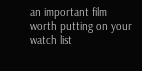an important film worth putting on your watch list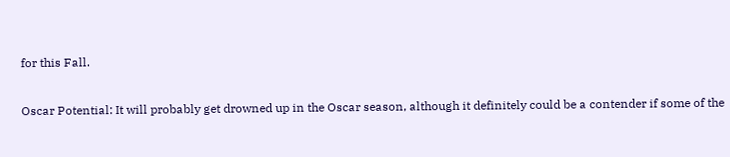for this Fall.

Oscar Potential: It will probably get drowned up in the Oscar season, although it definitely could be a contender if some of the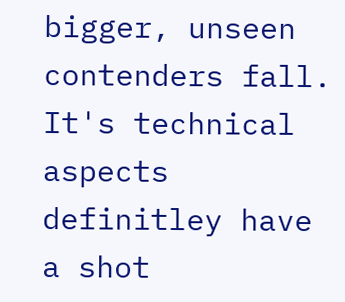bigger, unseen contenders fall. It's technical aspects definitley have a shot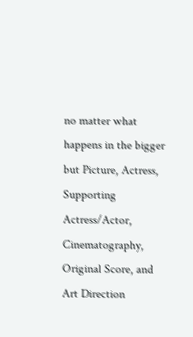no matter what happens in the bigger but Picture, Actress, Supporting Actress/Actor, Cinematography, Original Score, and Art Direction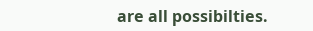are all possibilties.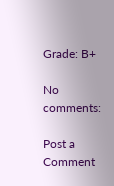Grade: B+

No comments:

Post a Comment